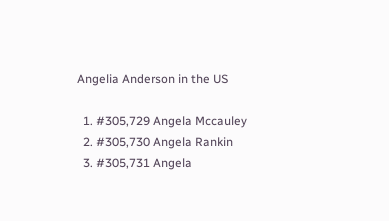Angelia Anderson in the US

  1. #305,729 Angela Mccauley
  2. #305,730 Angela Rankin
  3. #305,731 Angela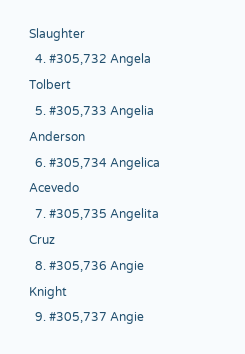Slaughter
  4. #305,732 Angela Tolbert
  5. #305,733 Angelia Anderson
  6. #305,734 Angelica Acevedo
  7. #305,735 Angelita Cruz
  8. #305,736 Angie Knight
  9. #305,737 Angie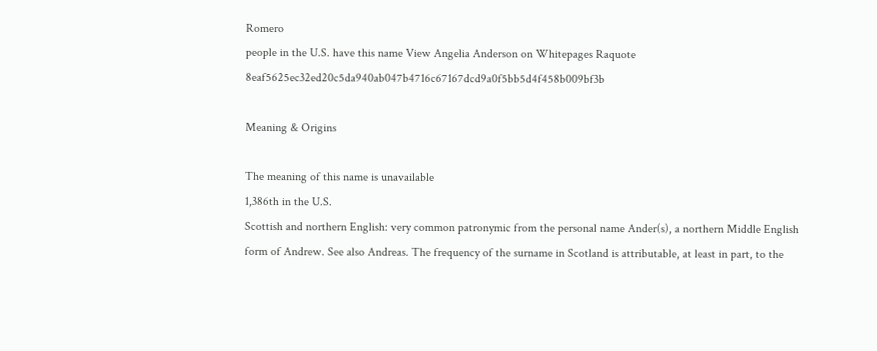Romero
people in the U.S. have this name View Angelia Anderson on Whitepages Raquote 8eaf5625ec32ed20c5da940ab047b4716c67167dcd9a0f5bb5d4f458b009bf3b

Meaning & Origins

The meaning of this name is unavailable
1,386th in the U.S.
Scottish and northern English: very common patronymic from the personal name Ander(s), a northern Middle English form of Andrew. See also Andreas. The frequency of the surname in Scotland is attributable, at least in part, to the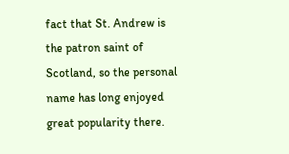fact that St. Andrew is the patron saint of Scotland, so the personal name has long enjoyed great popularity there.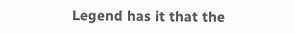Legend has it that the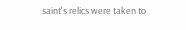saint's relics were taken to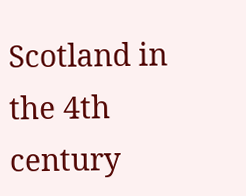Scotland in the 4th century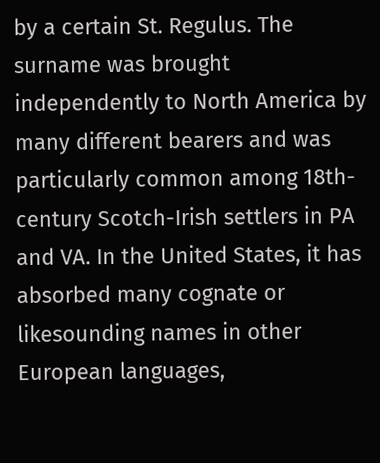by a certain St. Regulus. The surname was brought independently to North America by many different bearers and was particularly common among 18th-century Scotch-Irish settlers in PA and VA. In the United States, it has absorbed many cognate or likesounding names in other European languages,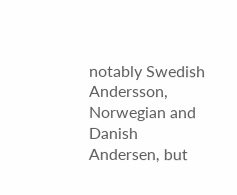notably Swedish Andersson, Norwegian and Danish Andersen, but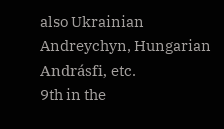also Ukrainian Andreychyn, Hungarian Andrásfi, etc.
9th in the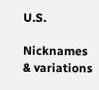U.S.

Nicknames & variations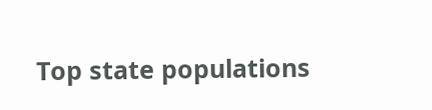Top state populations